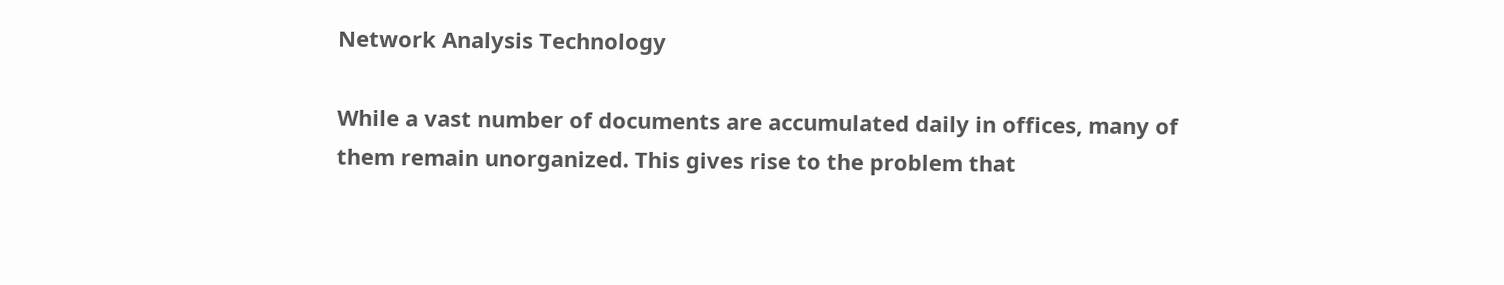Network Analysis Technology

While a vast number of documents are accumulated daily in offices, many of them remain unorganized. This gives rise to the problem that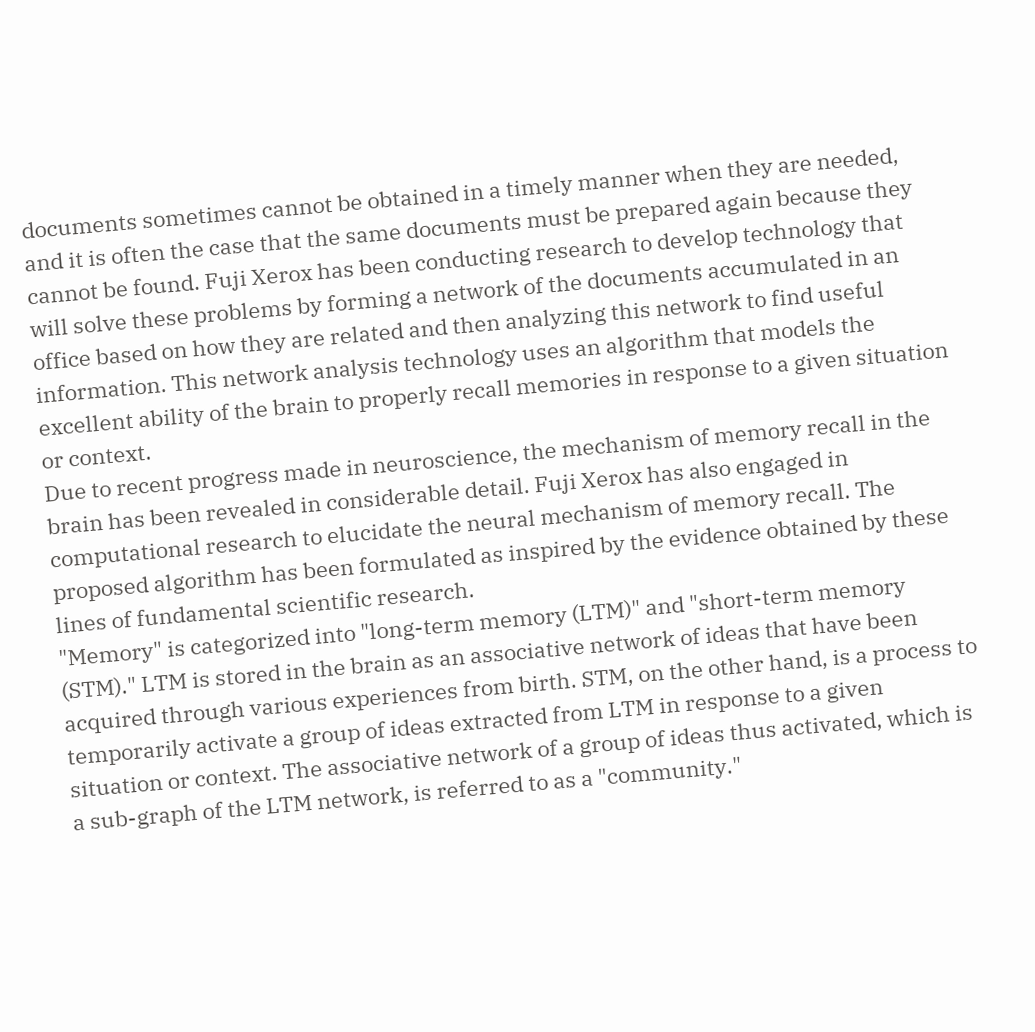documents sometimes cannot be obtained in a timely manner when they are needed, and it is often the case that the same documents must be prepared again because they cannot be found. Fuji Xerox has been conducting research to develop technology that will solve these problems by forming a network of the documents accumulated in an office based on how they are related and then analyzing this network to find useful information. This network analysis technology uses an algorithm that models the excellent ability of the brain to properly recall memories in response to a given situation or context.
Due to recent progress made in neuroscience, the mechanism of memory recall in the brain has been revealed in considerable detail. Fuji Xerox has also engaged in computational research to elucidate the neural mechanism of memory recall. The proposed algorithm has been formulated as inspired by the evidence obtained by these lines of fundamental scientific research.
"Memory" is categorized into "long-term memory (LTM)" and "short-term memory (STM)." LTM is stored in the brain as an associative network of ideas that have been acquired through various experiences from birth. STM, on the other hand, is a process to temporarily activate a group of ideas extracted from LTM in response to a given situation or context. The associative network of a group of ideas thus activated, which is a sub-graph of the LTM network, is referred to as a "community."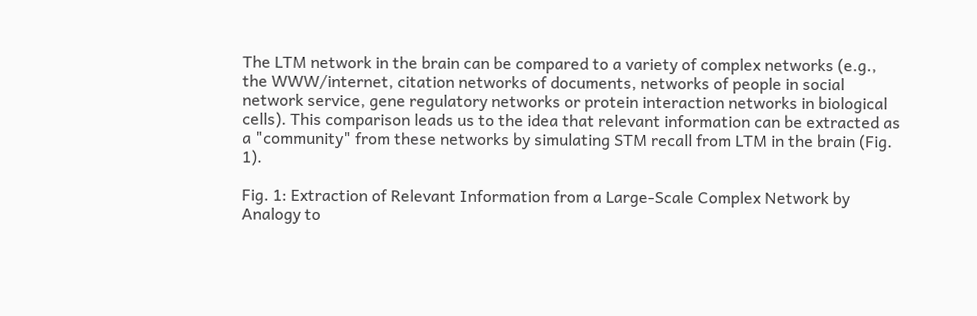The LTM network in the brain can be compared to a variety of complex networks (e.g., the WWW/internet, citation networks of documents, networks of people in social network service, gene regulatory networks or protein interaction networks in biological cells). This comparison leads us to the idea that relevant information can be extracted as a "community" from these networks by simulating STM recall from LTM in the brain (Fig. 1).

Fig. 1: Extraction of Relevant Information from a Large-Scale Complex Network by Analogy to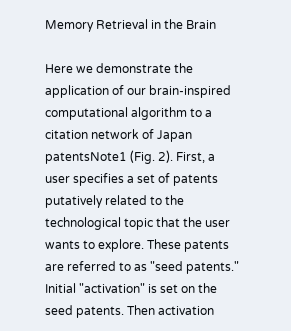Memory Retrieval in the Brain

Here we demonstrate the application of our brain-inspired computational algorithm to a citation network of Japan patentsNote1 (Fig. 2). First, a user specifies a set of patents putatively related to the technological topic that the user wants to explore. These patents are referred to as "seed patents." Initial "activation" is set on the seed patents. Then activation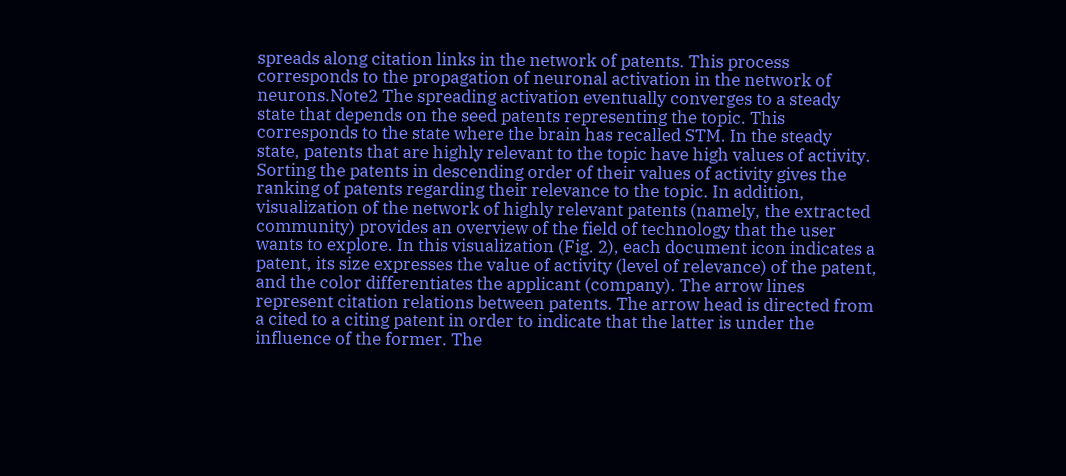spreads along citation links in the network of patents. This process corresponds to the propagation of neuronal activation in the network of neurons.Note2 The spreading activation eventually converges to a steady state that depends on the seed patents representing the topic. This corresponds to the state where the brain has recalled STM. In the steady state, patents that are highly relevant to the topic have high values of activity. Sorting the patents in descending order of their values of activity gives the ranking of patents regarding their relevance to the topic. In addition, visualization of the network of highly relevant patents (namely, the extracted community) provides an overview of the field of technology that the user wants to explore. In this visualization (Fig. 2), each document icon indicates a patent, its size expresses the value of activity (level of relevance) of the patent, and the color differentiates the applicant (company). The arrow lines represent citation relations between patents. The arrow head is directed from a cited to a citing patent in order to indicate that the latter is under the influence of the former. The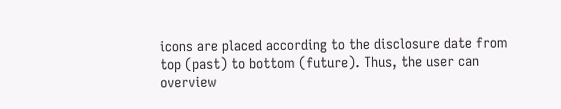icons are placed according to the disclosure date from top (past) to bottom (future). Thus, the user can overview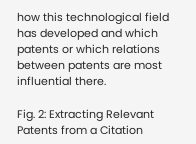how this technological field has developed and which patents or which relations between patents are most influential there.

Fig. 2: Extracting Relevant Patents from a Citation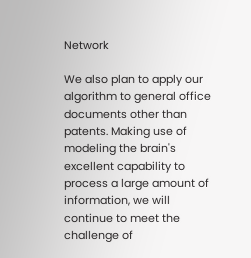Network

We also plan to apply our algorithm to general office documents other than patents. Making use of modeling the brain's excellent capability to process a large amount of information, we will continue to meet the challenge of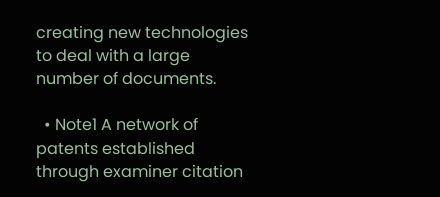creating new technologies to deal with a large number of documents.

  • Note1 A network of patents established through examiner citation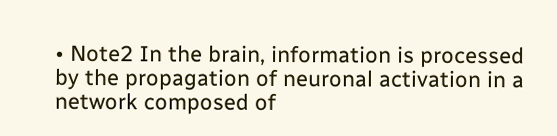• Note2 In the brain, information is processed by the propagation of neuronal activation in a network composed of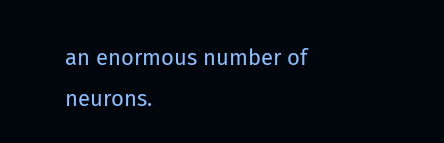an enormous number of neurons.